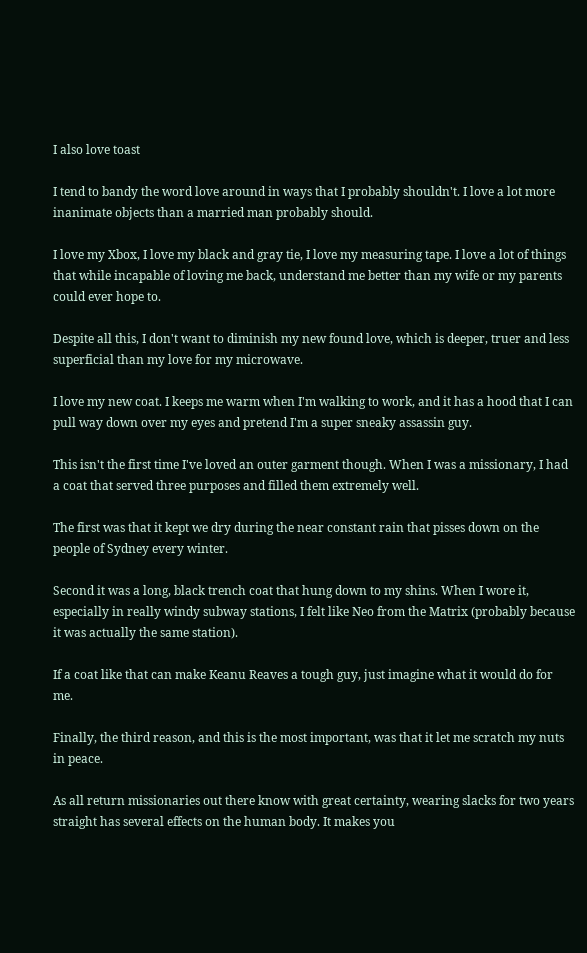I also love toast

I tend to bandy the word love around in ways that I probably shouldn't. I love a lot more inanimate objects than a married man probably should.

I love my Xbox, I love my black and gray tie, I love my measuring tape. I love a lot of things that while incapable of loving me back, understand me better than my wife or my parents could ever hope to.

Despite all this, I don't want to diminish my new found love, which is deeper, truer and less superficial than my love for my microwave.

I love my new coat. I keeps me warm when I'm walking to work, and it has a hood that I can pull way down over my eyes and pretend I'm a super sneaky assassin guy.

This isn't the first time I've loved an outer garment though. When I was a missionary, I had a coat that served three purposes and filled them extremely well.

The first was that it kept we dry during the near constant rain that pisses down on the people of Sydney every winter.

Second it was a long, black trench coat that hung down to my shins. When I wore it, especially in really windy subway stations, I felt like Neo from the Matrix (probably because it was actually the same station).

If a coat like that can make Keanu Reaves a tough guy, just imagine what it would do for me.

Finally, the third reason, and this is the most important, was that it let me scratch my nuts in peace.

As all return missionaries out there know with great certainty, wearing slacks for two years straight has several effects on the human body. It makes you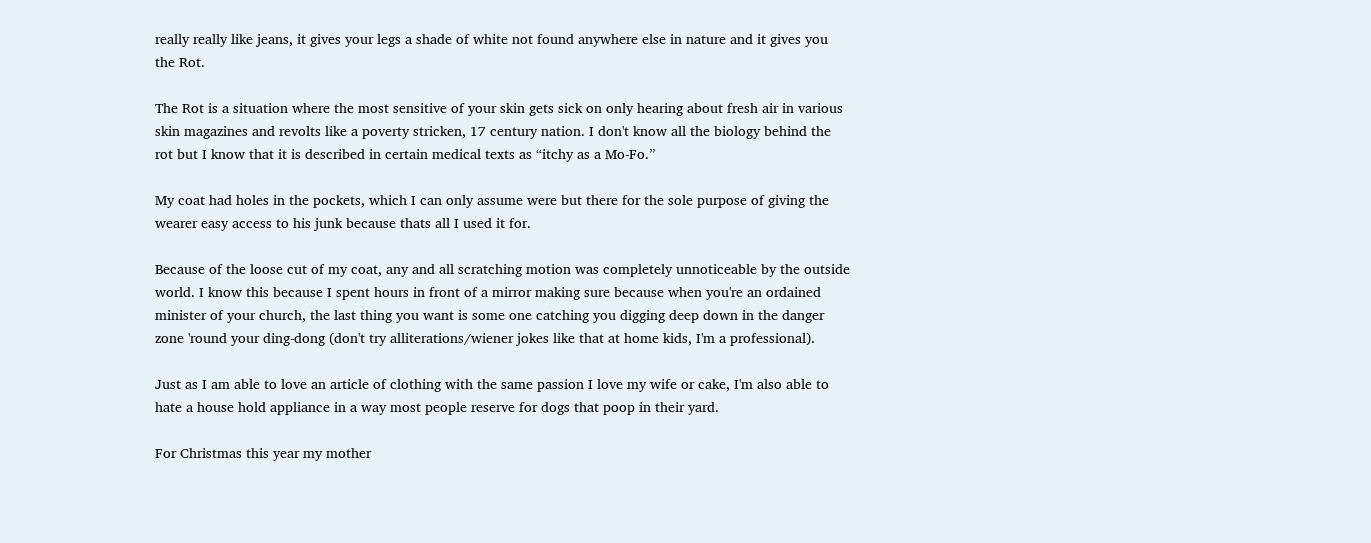really really like jeans, it gives your legs a shade of white not found anywhere else in nature and it gives you the Rot.

The Rot is a situation where the most sensitive of your skin gets sick on only hearing about fresh air in various skin magazines and revolts like a poverty stricken, 17 century nation. I don't know all the biology behind the rot but I know that it is described in certain medical texts as “itchy as a Mo-Fo.”

My coat had holes in the pockets, which I can only assume were but there for the sole purpose of giving the wearer easy access to his junk because thats all I used it for.

Because of the loose cut of my coat, any and all scratching motion was completely unnoticeable by the outside world. I know this because I spent hours in front of a mirror making sure because when you're an ordained minister of your church, the last thing you want is some one catching you digging deep down in the danger zone 'round your ding-dong (don't try alliterations/wiener jokes like that at home kids, I'm a professional).

Just as I am able to love an article of clothing with the same passion I love my wife or cake, I'm also able to hate a house hold appliance in a way most people reserve for dogs that poop in their yard.

For Christmas this year my mother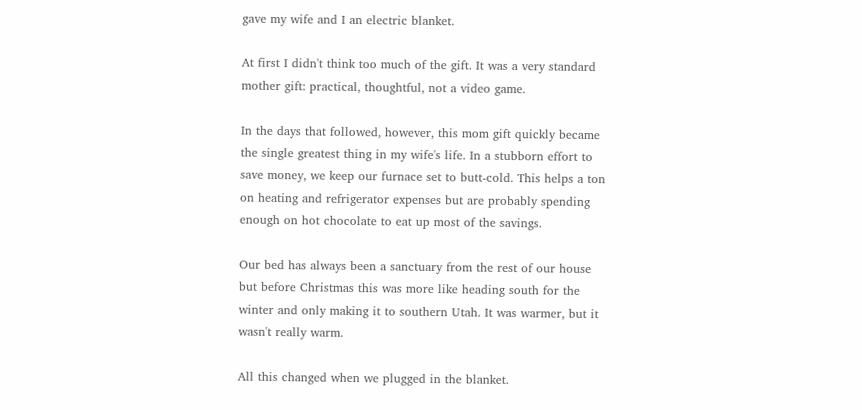gave my wife and I an electric blanket.

At first I didn't think too much of the gift. It was a very standard mother gift: practical, thoughtful, not a video game.

In the days that followed, however, this mom gift quickly became the single greatest thing in my wife's life. In a stubborn effort to save money, we keep our furnace set to butt-cold. This helps a ton on heating and refrigerator expenses but are probably spending enough on hot chocolate to eat up most of the savings.

Our bed has always been a sanctuary from the rest of our house but before Christmas this was more like heading south for the winter and only making it to southern Utah. It was warmer, but it wasn't really warm.

All this changed when we plugged in the blanket.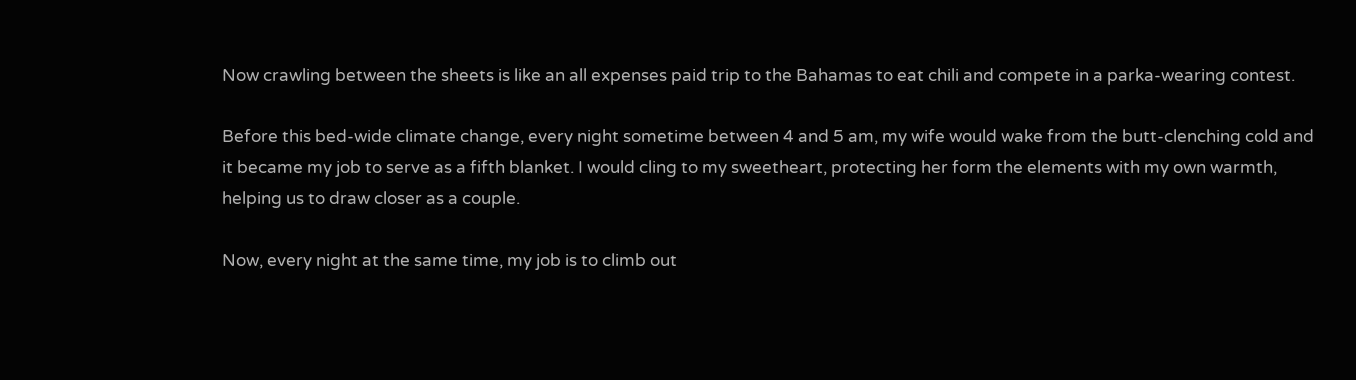Now crawling between the sheets is like an all expenses paid trip to the Bahamas to eat chili and compete in a parka-wearing contest.

Before this bed-wide climate change, every night sometime between 4 and 5 am, my wife would wake from the butt-clenching cold and it became my job to serve as a fifth blanket. I would cling to my sweetheart, protecting her form the elements with my own warmth, helping us to draw closer as a couple.

Now, every night at the same time, my job is to climb out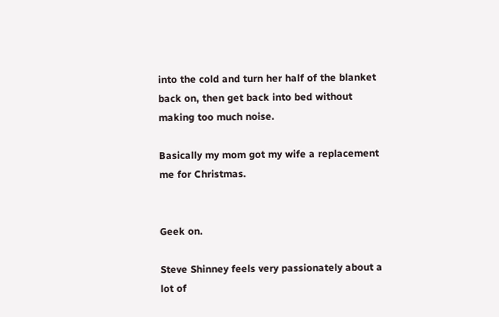into the cold and turn her half of the blanket back on, then get back into bed without making too much noise.

Basically my mom got my wife a replacement me for Christmas.


Geek on.

Steve Shinney feels very passionately about a lot of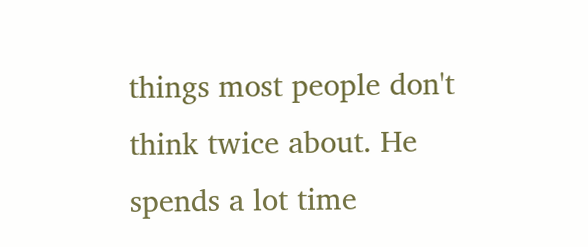things most people don't think twice about. He spends a lot time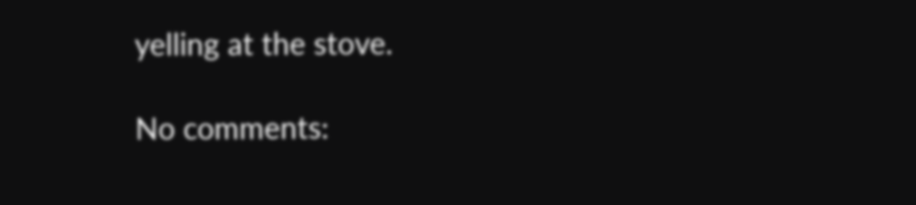yelling at the stove.

No comments: